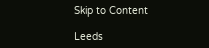Skip to Content

Leeds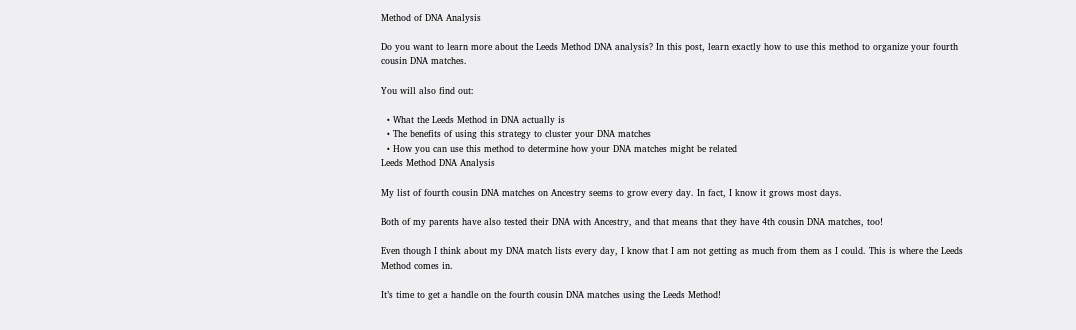Method of DNA Analysis

Do you want to learn more about the Leeds Method DNA analysis? In this post, learn exactly how to use this method to organize your fourth cousin DNA matches.

You will also find out:

  • What the Leeds Method in DNA actually is
  • The benefits of using this strategy to cluster your DNA matches
  • How you can use this method to determine how your DNA matches might be related
Leeds Method DNA Analysis

My list of fourth cousin DNA matches on Ancestry seems to grow every day. In fact, I know it grows most days.

Both of my parents have also tested their DNA with Ancestry, and that means that they have 4th cousin DNA matches, too!

Even though I think about my DNA match lists every day, I know that I am not getting as much from them as I could. This is where the Leeds Method comes in.

It’s time to get a handle on the fourth cousin DNA matches using the Leeds Method!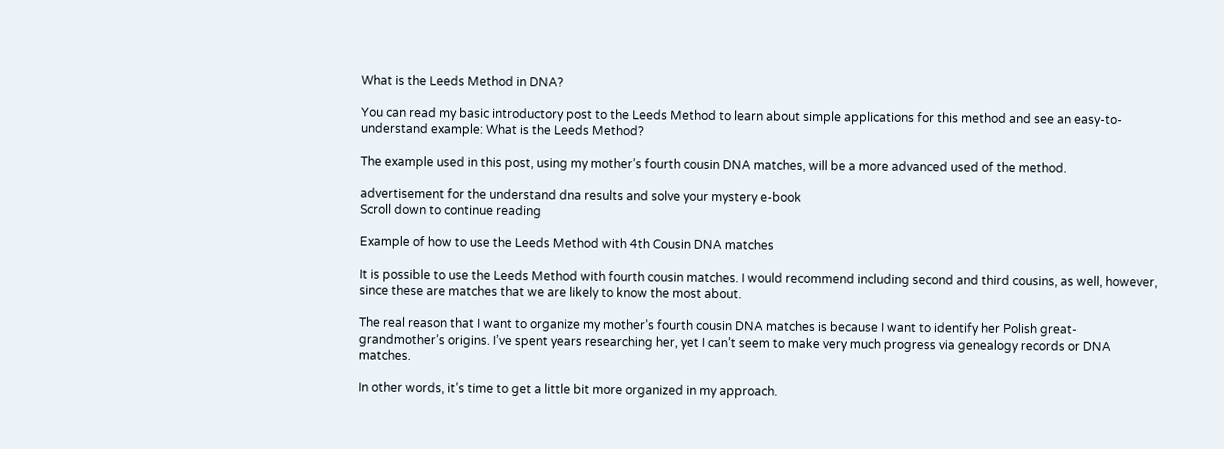What is the Leeds Method in DNA?

You can read my basic introductory post to the Leeds Method to learn about simple applications for this method and see an easy-to-understand example: What is the Leeds Method?

The example used in this post, using my mother’s fourth cousin DNA matches, will be a more advanced used of the method.

advertisement for the understand dna results and solve your mystery e-book
Scroll down to continue reading

Example of how to use the Leeds Method with 4th Cousin DNA matches

It is possible to use the Leeds Method with fourth cousin matches. I would recommend including second and third cousins, as well, however, since these are matches that we are likely to know the most about.

The real reason that I want to organize my mother’s fourth cousin DNA matches is because I want to identify her Polish great-grandmother’s origins. I’ve spent years researching her, yet I can’t seem to make very much progress via genealogy records or DNA matches.

In other words, it’s time to get a little bit more organized in my approach.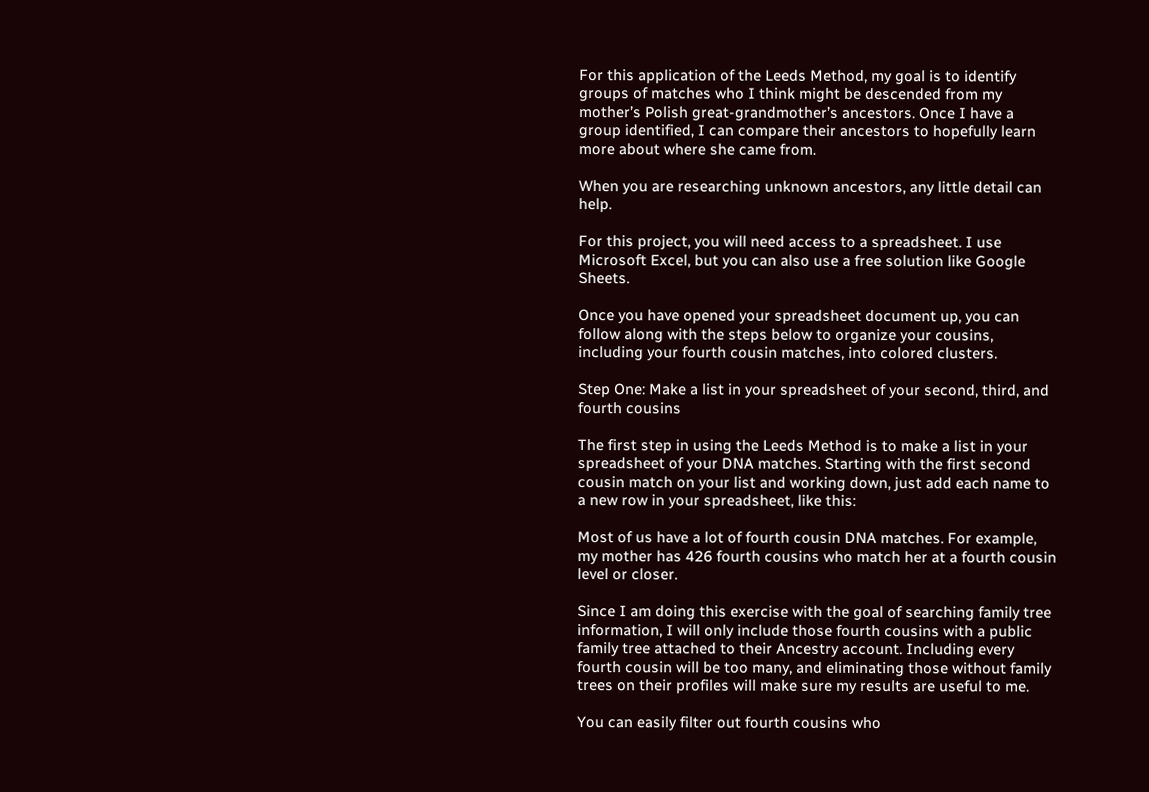For this application of the Leeds Method, my goal is to identify groups of matches who I think might be descended from my mother’s Polish great-grandmother’s ancestors. Once I have a group identified, I can compare their ancestors to hopefully learn more about where she came from.

When you are researching unknown ancestors, any little detail can help.

For this project, you will need access to a spreadsheet. I use Microsoft Excel, but you can also use a free solution like Google Sheets.

Once you have opened your spreadsheet document up, you can follow along with the steps below to organize your cousins, including your fourth cousin matches, into colored clusters.

Step One: Make a list in your spreadsheet of your second, third, and fourth cousins

The first step in using the Leeds Method is to make a list in your spreadsheet of your DNA matches. Starting with the first second cousin match on your list and working down, just add each name to a new row in your spreadsheet, like this:

Most of us have a lot of fourth cousin DNA matches. For example, my mother has 426 fourth cousins who match her at a fourth cousin level or closer.

Since I am doing this exercise with the goal of searching family tree information, I will only include those fourth cousins with a public family tree attached to their Ancestry account. Including every fourth cousin will be too many, and eliminating those without family trees on their profiles will make sure my results are useful to me.

You can easily filter out fourth cousins who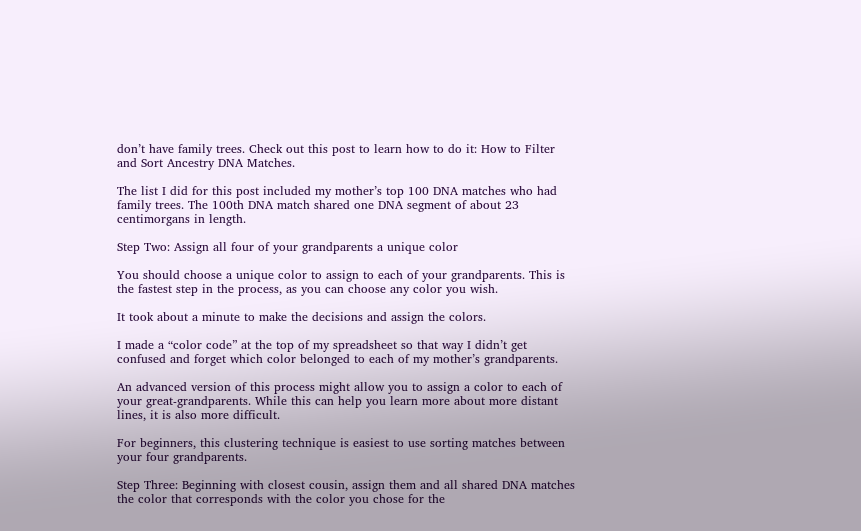don’t have family trees. Check out this post to learn how to do it: How to Filter and Sort Ancestry DNA Matches.

The list I did for this post included my mother’s top 100 DNA matches who had family trees. The 100th DNA match shared one DNA segment of about 23 centimorgans in length.

Step Two: Assign all four of your grandparents a unique color

You should choose a unique color to assign to each of your grandparents. This is the fastest step in the process, as you can choose any color you wish.

It took about a minute to make the decisions and assign the colors.

I made a “color code” at the top of my spreadsheet so that way I didn’t get confused and forget which color belonged to each of my mother’s grandparents.

An advanced version of this process might allow you to assign a color to each of your great-grandparents. While this can help you learn more about more distant lines, it is also more difficult.

For beginners, this clustering technique is easiest to use sorting matches between your four grandparents.

Step Three: Beginning with closest cousin, assign them and all shared DNA matches the color that corresponds with the color you chose for the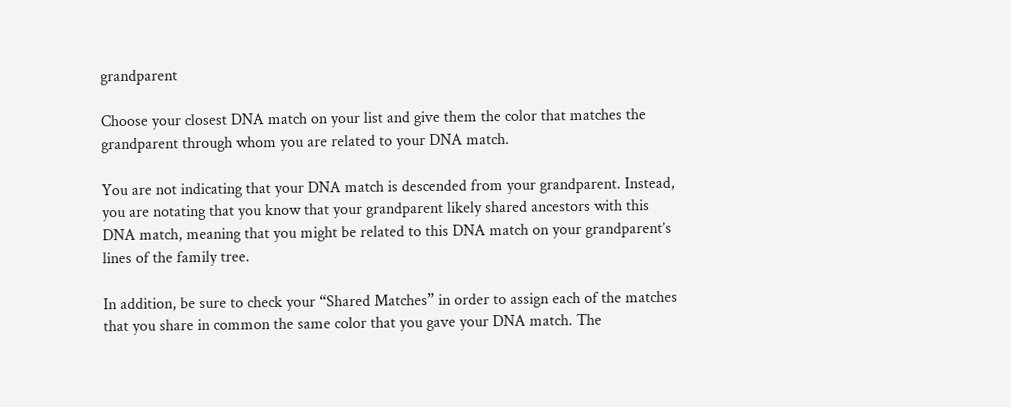grandparent

Choose your closest DNA match on your list and give them the color that matches the grandparent through whom you are related to your DNA match.

You are not indicating that your DNA match is descended from your grandparent. Instead, you are notating that you know that your grandparent likely shared ancestors with this DNA match, meaning that you might be related to this DNA match on your grandparent’s lines of the family tree.

In addition, be sure to check your “Shared Matches” in order to assign each of the matches that you share in common the same color that you gave your DNA match. The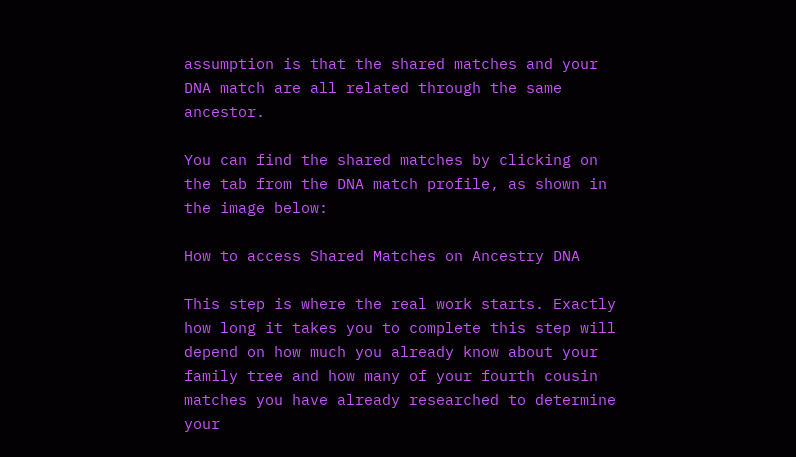assumption is that the shared matches and your DNA match are all related through the same ancestor.

You can find the shared matches by clicking on the tab from the DNA match profile, as shown in the image below:

How to access Shared Matches on Ancestry DNA

This step is where the real work starts. Exactly how long it takes you to complete this step will depend on how much you already know about your family tree and how many of your fourth cousin matches you have already researched to determine your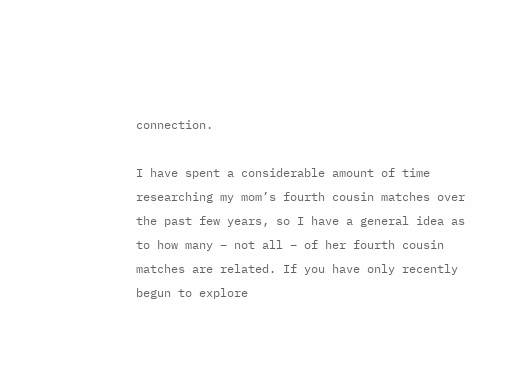connection.

I have spent a considerable amount of time researching my mom’s fourth cousin matches over the past few years, so I have a general idea as to how many – not all – of her fourth cousin matches are related. If you have only recently begun to explore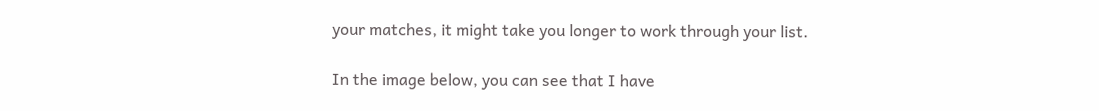your matches, it might take you longer to work through your list.

In the image below, you can see that I have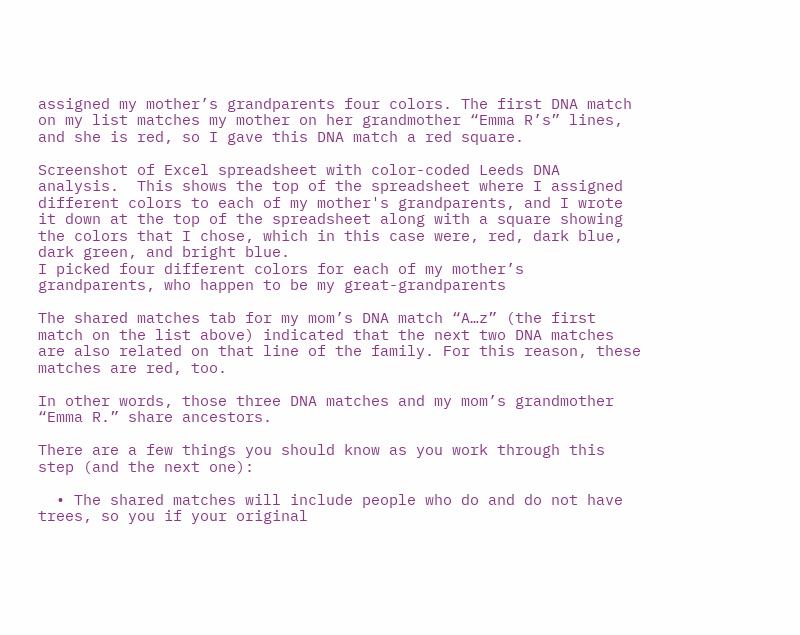assigned my mother’s grandparents four colors. The first DNA match on my list matches my mother on her grandmother “Emma R’s” lines, and she is red, so I gave this DNA match a red square.

Screenshot of Excel spreadsheet with color-coded Leeds DNA analysis.  This shows the top of the spreadsheet where I assigned different colors to each of my mother's grandparents, and I wrote it down at the top of the spreadsheet along with a square showing the colors that I chose, which in this case were, red, dark blue, dark green, and bright blue.
I picked four different colors for each of my mother’s grandparents, who happen to be my great-grandparents

The shared matches tab for my mom’s DNA match “A…z” (the first match on the list above) indicated that the next two DNA matches are also related on that line of the family. For this reason, these matches are red, too.

In other words, those three DNA matches and my mom’s grandmother “Emma R.” share ancestors.

There are a few things you should know as you work through this step (and the next one):

  • The shared matches will include people who do and do not have trees, so you if your original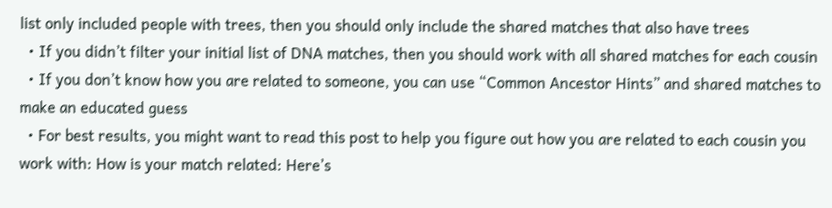list only included people with trees, then you should only include the shared matches that also have trees
  • If you didn’t filter your initial list of DNA matches, then you should work with all shared matches for each cousin
  • If you don’t know how you are related to someone, you can use “Common Ancestor Hints” and shared matches to make an educated guess
  • For best results, you might want to read this post to help you figure out how you are related to each cousin you work with: How is your match related: Here’s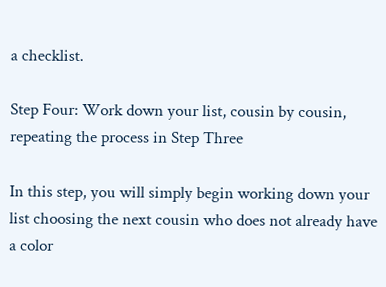a checklist.

Step Four: Work down your list, cousin by cousin, repeating the process in Step Three

In this step, you will simply begin working down your list choosing the next cousin who does not already have a color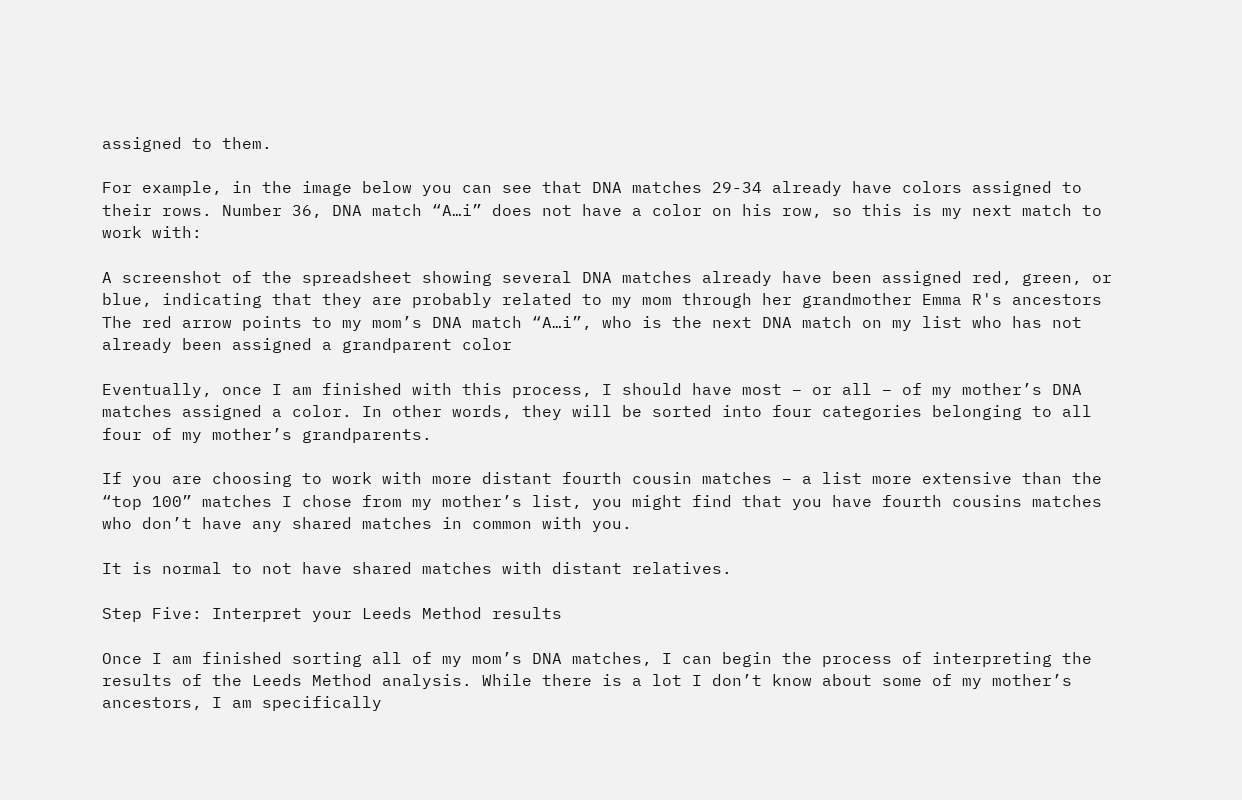assigned to them.

For example, in the image below you can see that DNA matches 29-34 already have colors assigned to their rows. Number 36, DNA match “A…i” does not have a color on his row, so this is my next match to work with:

A screenshot of the spreadsheet showing several DNA matches already have been assigned red, green, or blue, indicating that they are probably related to my mom through her grandmother Emma R's ancestors
The red arrow points to my mom’s DNA match “A…i”, who is the next DNA match on my list who has not already been assigned a grandparent color

Eventually, once I am finished with this process, I should have most – or all – of my mother’s DNA matches assigned a color. In other words, they will be sorted into four categories belonging to all four of my mother’s grandparents.

If you are choosing to work with more distant fourth cousin matches – a list more extensive than the “top 100” matches I chose from my mother’s list, you might find that you have fourth cousins matches who don’t have any shared matches in common with you.

It is normal to not have shared matches with distant relatives.

Step Five: Interpret your Leeds Method results

Once I am finished sorting all of my mom’s DNA matches, I can begin the process of interpreting the results of the Leeds Method analysis. While there is a lot I don’t know about some of my mother’s ancestors, I am specifically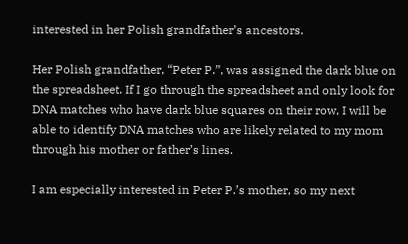interested in her Polish grandfather’s ancestors.

Her Polish grandfather, “Peter P.”, was assigned the dark blue on the spreadsheet. If I go through the spreadsheet and only look for DNA matches who have dark blue squares on their row, I will be able to identify DNA matches who are likely related to my mom through his mother or father’s lines.

I am especially interested in Peter P.’s mother, so my next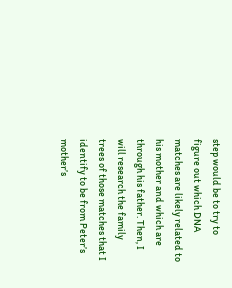step would be to try to figure out which DNA matches are likely related to his mother and which are through his father. Then, I will research the family trees of those matches that I identify to be from Peter’s mother’s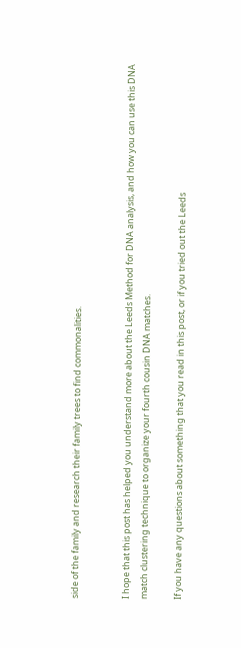side of the family and research their family trees to find commonalities.


I hope that this post has helped you understand more about the Leeds Method for DNA analysis, and how you can use this DNA match clustering technique to organize your fourth cousin DNA matches.

If you have any questions about something that you read in this post, or if you tried out the Leeds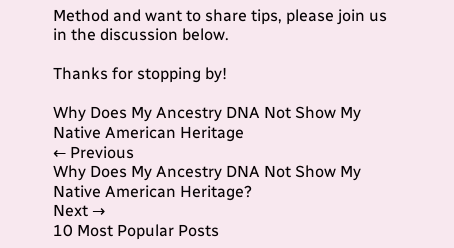Method and want to share tips, please join us in the discussion below.

Thanks for stopping by!

Why Does My Ancestry DNA Not Show My Native American Heritage
← Previous
Why Does My Ancestry DNA Not Show My Native American Heritage?
Next →
10 Most Popular Posts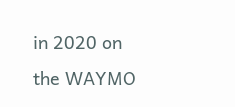in 2020 on the WAYMO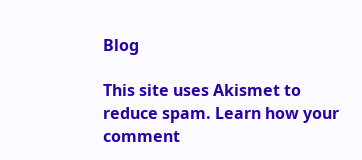Blog

This site uses Akismet to reduce spam. Learn how your comment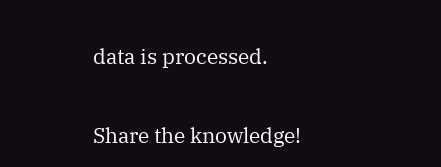data is processed.

Share the knowledge!